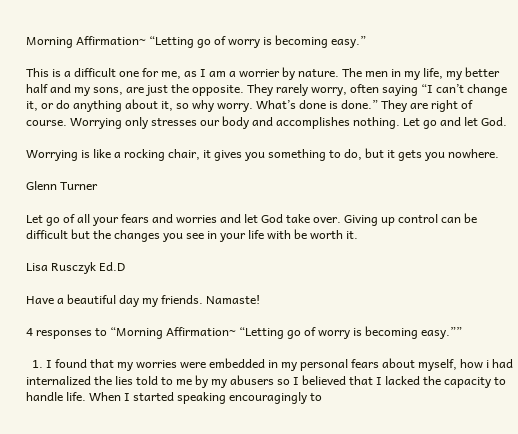Morning Affirmation~ “Letting go of worry is becoming easy.”

This is a difficult one for me, as I am a worrier by nature. The men in my life, my better half and my sons, are just the opposite. They rarely worry, often saying “I can’t change it, or do anything about it, so why worry. What’s done is done.” They are right of course. Worrying only stresses our body and accomplishes nothing. Let go and let God.

Worrying is like a rocking chair, it gives you something to do, but it gets you nowhere.

Glenn Turner

Let go of all your fears and worries and let God take over. Giving up control can be difficult but the changes you see in your life with be worth it.

Lisa Rusczyk Ed.D

Have a beautiful day my friends. Namaste!

4 responses to “Morning Affirmation~ “Letting go of worry is becoming easy.””

  1. I found that my worries were embedded in my personal fears about myself, how i had internalized the lies told to me by my abusers so I believed that I lacked the capacity to handle life. When I started speaking encouragingly to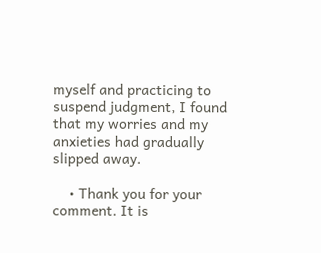myself and practicing to suspend judgment, I found that my worries and my anxieties had gradually slipped away.

    • Thank you for your comment. It is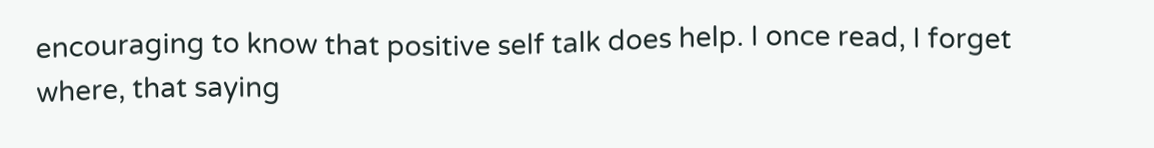encouraging to know that positive self talk does help. I once read, I forget where, that saying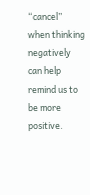“cancel” when thinking negatively can help remind us to be more positive.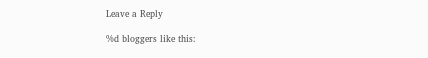Leave a Reply

%d bloggers like this: